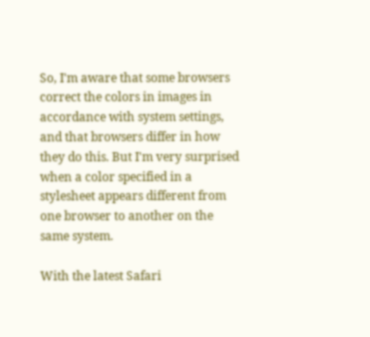So, I'm aware that some browsers correct the colors in images in accordance with system settings, and that browsers differ in how they do this. But I'm very surprised when a color specified in a stylesheet appears different from one browser to another on the same system.

With the latest Safari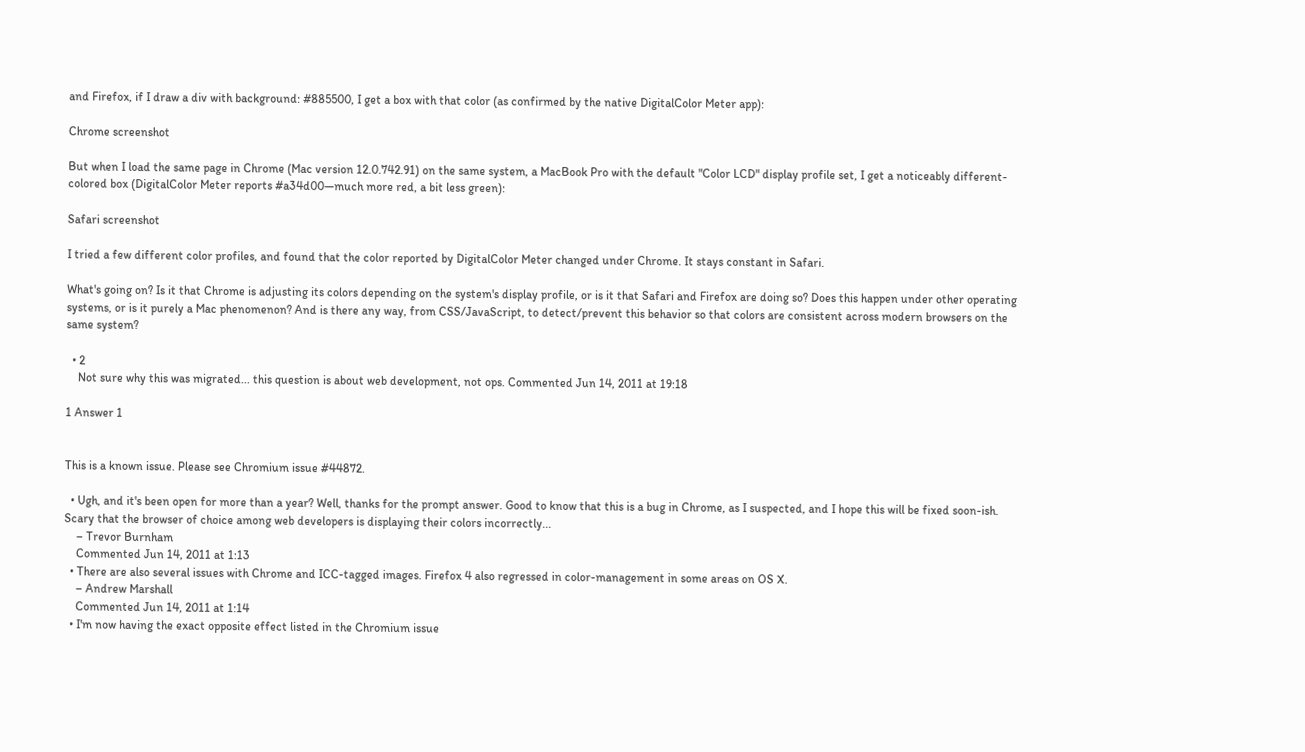and Firefox, if I draw a div with background: #885500, I get a box with that color (as confirmed by the native DigitalColor Meter app):

Chrome screenshot

But when I load the same page in Chrome (Mac version 12.0.742.91) on the same system, a MacBook Pro with the default "Color LCD" display profile set, I get a noticeably different-colored box (DigitalColor Meter reports #a34d00—much more red, a bit less green):

Safari screenshot

I tried a few different color profiles, and found that the color reported by DigitalColor Meter changed under Chrome. It stays constant in Safari.

What's going on? Is it that Chrome is adjusting its colors depending on the system's display profile, or is it that Safari and Firefox are doing so? Does this happen under other operating systems, or is it purely a Mac phenomenon? And is there any way, from CSS/JavaScript, to detect/prevent this behavior so that colors are consistent across modern browsers on the same system?

  • 2
    Not sure why this was migrated... this question is about web development, not ops. Commented Jun 14, 2011 at 19:18

1 Answer 1


This is a known issue. Please see Chromium issue #44872.

  • Ugh, and it's been open for more than a year? Well, thanks for the prompt answer. Good to know that this is a bug in Chrome, as I suspected, and I hope this will be fixed soon-ish. Scary that the browser of choice among web developers is displaying their colors incorrectly...
    – Trevor Burnham
    Commented Jun 14, 2011 at 1:13
  • There are also several issues with Chrome and ICC-tagged images. Firefox 4 also regressed in color-management in some areas on OS X.
    – Andrew Marshall
    Commented Jun 14, 2011 at 1:14
  • I'm now having the exact opposite effect listed in the Chromium issue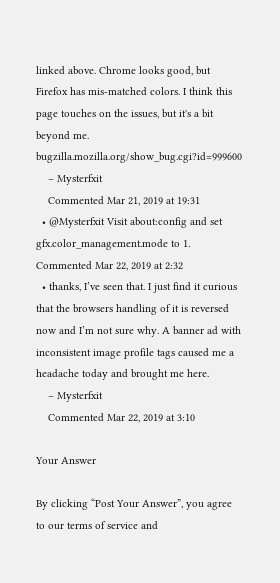linked above. Chrome looks good, but Firefox has mis-matched colors. I think this page touches on the issues, but it's a bit beyond me. bugzilla.mozilla.org/show_bug.cgi?id=999600
    – Mysterfxit
    Commented Mar 21, 2019 at 19:31
  • @Mysterfxit Visit about:config and set gfx.color_management.mode to 1. Commented Mar 22, 2019 at 2:32
  • thanks, I’ve seen that. I just find it curious that the browsers handling of it is reversed now and I’m not sure why. A banner ad with inconsistent image profile tags caused me a headache today and brought me here.
    – Mysterfxit
    Commented Mar 22, 2019 at 3:10

Your Answer

By clicking “Post Your Answer”, you agree to our terms of service and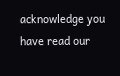acknowledge you have read our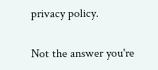privacy policy.

Not the answer you're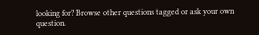looking for? Browse other questions tagged or ask your own question.